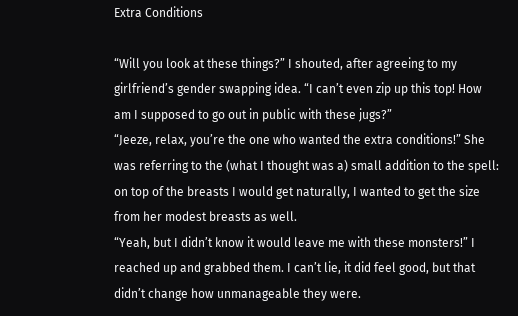Extra Conditions

“Will you look at these things?” I shouted, after agreeing to my girlfriend’s gender swapping idea. “I can’t even zip up this top! How am I supposed to go out in public with these jugs?”
“Jeeze, relax, you’re the one who wanted the extra conditions!” She was referring to the (what I thought was a) small addition to the spell: on top of the breasts I would get naturally, I wanted to get the size from her modest breasts as well.
“Yeah, but I didn’t know it would leave me with these monsters!” I reached up and grabbed them. I can’t lie, it did feel good, but that didn’t change how unmanageable they were.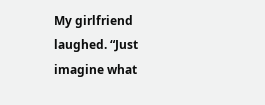My girlfriend laughed. “Just imagine what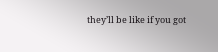they’ll be like if you got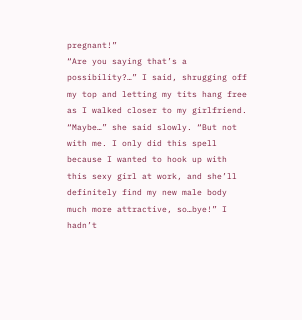pregnant!”
“Are you saying that’s a possibility?…” I said, shrugging off my top and letting my tits hang free as I walked closer to my girlfriend.
“Maybe…” she said slowly. “But not with me. I only did this spell because I wanted to hook up with this sexy girl at work, and she’ll definitely find my new male body much more attractive, so…bye!” I hadn’t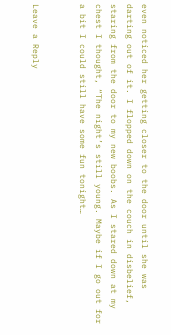even noticed her getting closer to the door until she was darting out of it. I flopped down on the couch in disbelief, staring from the door to my new boobs. As I stared down at my chest I thought, “The night’s still young. Maybe if I go out for a bit I could still have some fun tonight…


Leave a Reply